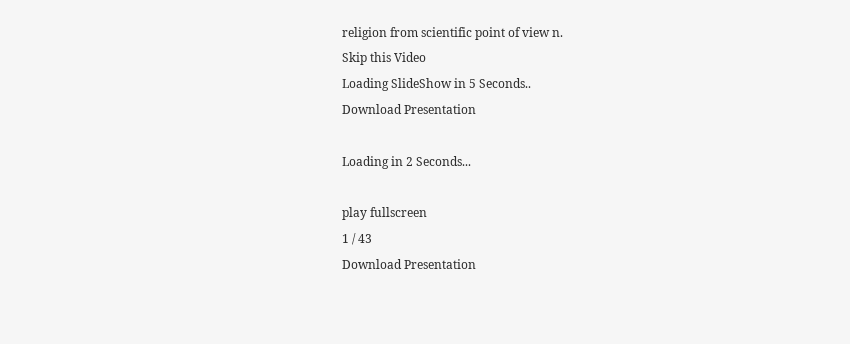religion from scientific point of view n.
Skip this Video
Loading SlideShow in 5 Seconds..
Download Presentation

Loading in 2 Seconds...

play fullscreen
1 / 43
Download Presentation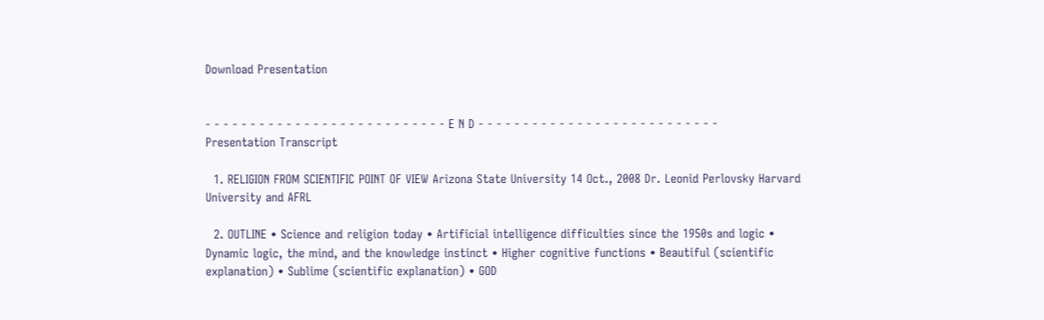Download Presentation


- - - - - - - - - - - - - - - - - - - - - - - - - - - E N D - - - - - - - - - - - - - - - - - - - - - - - - - - -
Presentation Transcript

  1. RELIGION FROM SCIENTIFIC POINT OF VIEW Arizona State University 14 Oct., 2008 Dr. Leonid Perlovsky Harvard University and AFRL

  2. OUTLINE • Science and religion today • Artificial intelligence difficulties since the 1950s and logic • Dynamic logic, the mind, and the knowledge instinct • Higher cognitive functions • Beautiful (scientific explanation) • Sublime (scientific explanation) • GOD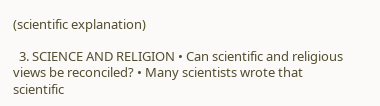(scientific explanation)

  3. SCIENCE AND RELIGION • Can scientific and religious views be reconciled? • Many scientists wrote that scientific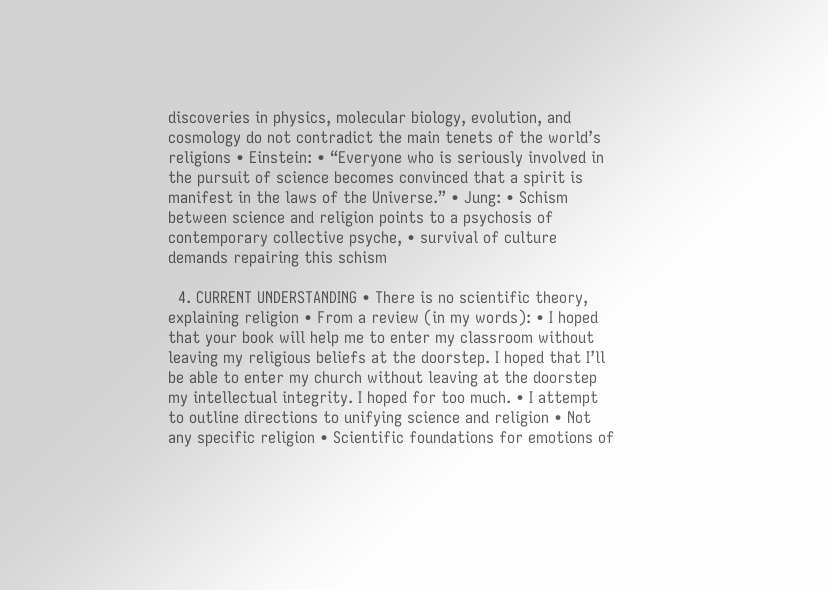discoveries in physics, molecular biology, evolution, and cosmology do not contradict the main tenets of the world’s religions • Einstein: • “Everyone who is seriously involved in the pursuit of science becomes convinced that a spirit is manifest in the laws of the Universe.” • Jung: • Schism between science and religion points to a psychosis of contemporary collective psyche, • survival of culture demands repairing this schism

  4. CURRENT UNDERSTANDING • There is no scientific theory, explaining religion • From a review (in my words): • I hoped that your book will help me to enter my classroom without leaving my religious beliefs at the doorstep. I hoped that I’ll be able to enter my church without leaving at the doorstep my intellectual integrity. I hoped for too much. • I attempt to outline directions to unifying science and religion • Not any specific religion • Scientific foundations for emotions of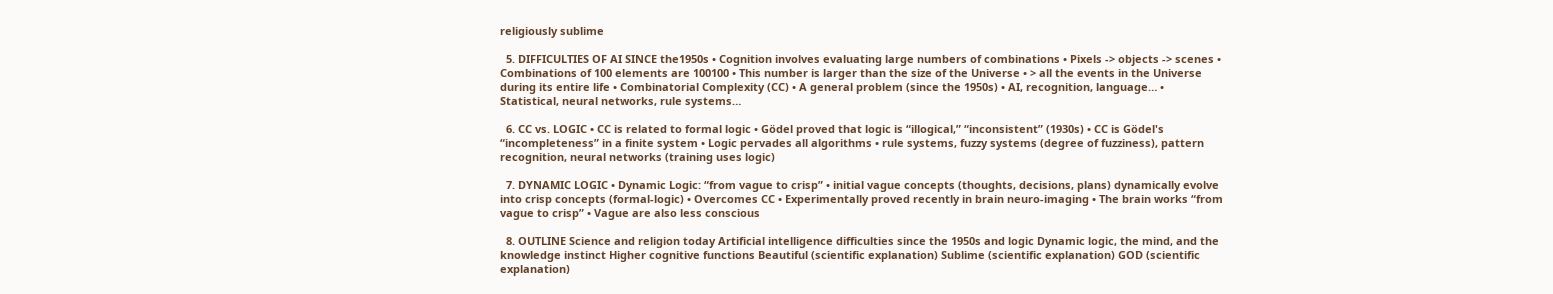religiously sublime

  5. DIFFICULTIES OF AI SINCE the1950s • Cognition involves evaluating large numbers of combinations • Pixels -> objects -> scenes • Combinations of 100 elements are 100100 • This number is larger than the size of the Universe • > all the events in the Universe during its entire life • Combinatorial Complexity (CC) • A general problem (since the 1950s) • AI, recognition, language… • Statistical, neural networks, rule systems…

  6. CC vs. LOGIC • CC is related to formal logic • Gödel proved that logic is “illogical,” “inconsistent” (1930s) • CC is Gödel's “incompleteness” in a finite system • Logic pervades all algorithms • rule systems, fuzzy systems (degree of fuzziness), pattern recognition, neural networks (training uses logic)

  7. DYNAMIC LOGIC • Dynamic Logic: “from vague to crisp” • initial vague concepts (thoughts, decisions, plans) dynamically evolve into crisp concepts (formal-logic) • Overcomes CC • Experimentally proved recently in brain neuro-imaging • The brain works “from vague to crisp” • Vague are also less conscious

  8. OUTLINE Science and religion today Artificial intelligence difficulties since the 1950s and logic Dynamic logic, the mind, and the knowledge instinct Higher cognitive functions Beautiful (scientific explanation) Sublime (scientific explanation) GOD (scientific explanation)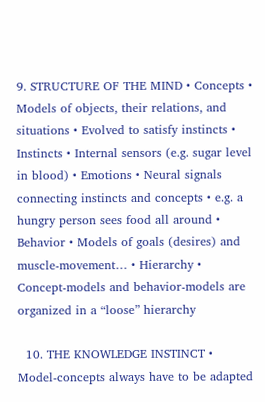9. STRUCTURE OF THE MIND • Concepts • Models of objects, their relations, and situations • Evolved to satisfy instincts • Instincts • Internal sensors (e.g. sugar level in blood) • Emotions • Neural signals connecting instincts and concepts • e.g. a hungry person sees food all around • Behavior • Models of goals (desires) and muscle-movement… • Hierarchy • Concept-models and behavior-models are organized in a “loose” hierarchy

  10. THE KNOWLEDGE INSTINCT • Model-concepts always have to be adapted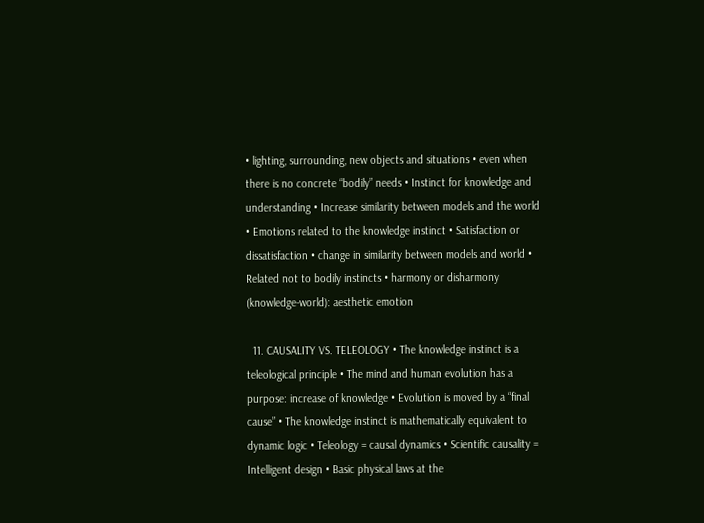• lighting, surrounding, new objects and situations • even when there is no concrete “bodily” needs • Instinct for knowledge and understanding • Increase similarity between models and the world • Emotions related to the knowledge instinct • Satisfaction or dissatisfaction • change in similarity between models and world • Related not to bodily instincts • harmony or disharmony (knowledge-world): aesthetic emotion

  11. CAUSALITY VS. TELEOLOGY • The knowledge instinct is a teleological principle • The mind and human evolution has a purpose: increase of knowledge • Evolution is moved by a “final cause” • The knowledge instinct is mathematically equivalent to dynamic logic • Teleology = causal dynamics • Scientific causality = Intelligent design • Basic physical laws at the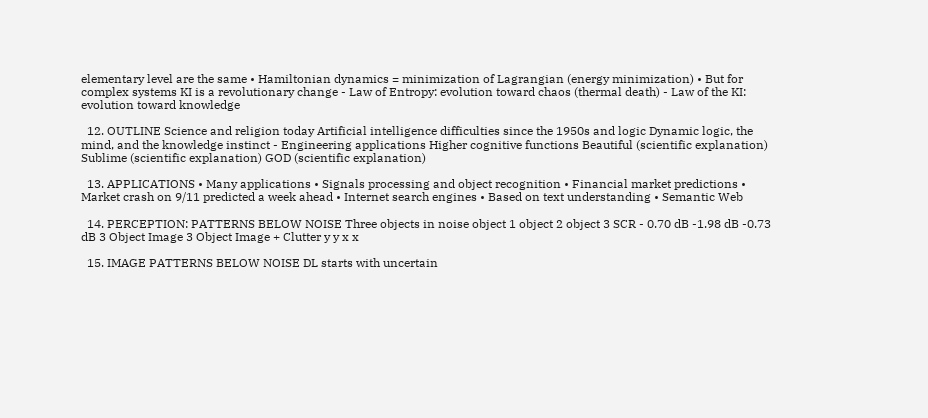elementary level are the same • Hamiltonian dynamics = minimization of Lagrangian (energy minimization) • But for complex systems KI is a revolutionary change - Law of Entropy: evolution toward chaos (thermal death) - Law of the KI: evolution toward knowledge

  12. OUTLINE Science and religion today Artificial intelligence difficulties since the 1950s and logic Dynamic logic, the mind, and the knowledge instinct - Engineering applications Higher cognitive functions Beautiful (scientific explanation) Sublime (scientific explanation) GOD (scientific explanation)

  13. APPLICATIONS • Many applications • Signals processing and object recognition • Financial market predictions • Market crash on 9/11 predicted a week ahead • Internet search engines • Based on text understanding • Semantic Web

  14. PERCEPTION: PATTERNS BELOW NOISE Three objects in noise object 1 object 2 object 3 SCR - 0.70 dB -1.98 dB -0.73 dB 3 Object Image 3 Object Image + Clutter y y x x

  15. IMAGE PATTERNS BELOW NOISE DL starts with uncertain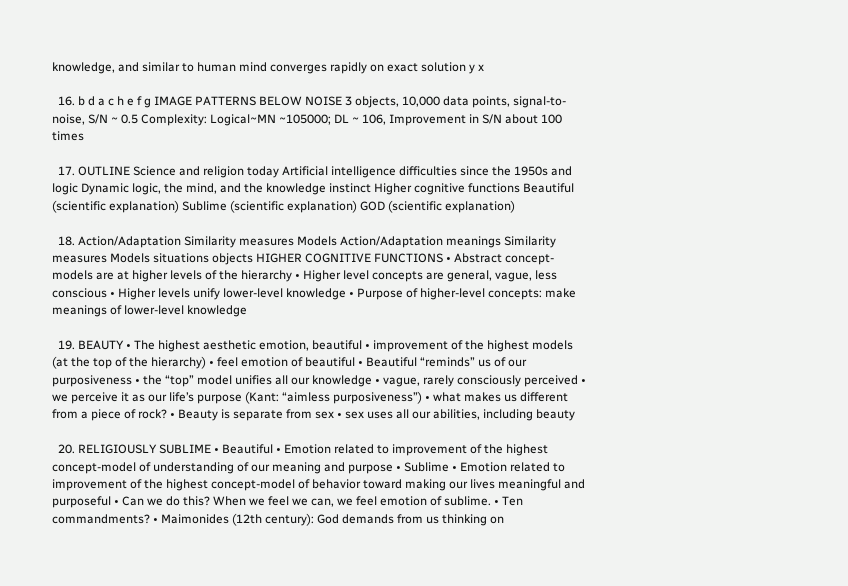knowledge, and similar to human mind converges rapidly on exact solution y x

  16. b d a c h e f g IMAGE PATTERNS BELOW NOISE 3 objects, 10,000 data points, signal-to-noise, S/N ~ 0.5 Complexity: Logical~MN ~105000; DL ~ 106, Improvement in S/N about 100 times

  17. OUTLINE Science and religion today Artificial intelligence difficulties since the 1950s and logic Dynamic logic, the mind, and the knowledge instinct Higher cognitive functions Beautiful (scientific explanation) Sublime (scientific explanation) GOD (scientific explanation)

  18. Action/Adaptation Similarity measures Models Action/Adaptation meanings Similarity measures Models situations objects HIGHER COGNITIVE FUNCTIONS • Abstract concept-models are at higher levels of the hierarchy • Higher level concepts are general, vague, less conscious • Higher levels unify lower-level knowledge • Purpose of higher-level concepts: make meanings of lower-level knowledge

  19. BEAUTY • The highest aesthetic emotion, beautiful • improvement of the highest models (at the top of the hierarchy) • feel emotion of beautiful • Beautiful “reminds” us of our purposiveness • the “top” model unifies all our knowledge • vague, rarely consciously perceived • we perceive it as our life’s purpose (Kant: “aimless purposiveness”) • what makes us different from a piece of rock? • Beauty is separate from sex • sex uses all our abilities, including beauty

  20. RELIGIOUSLY SUBLIME • Beautiful • Emotion related to improvement of the highest concept-model of understanding of our meaning and purpose • Sublime • Emotion related to improvement of the highest concept-model of behavior toward making our lives meaningful and purposeful • Can we do this? When we feel we can, we feel emotion of sublime. • Ten commandments? • Maimonides (12th century): God demands from us thinking on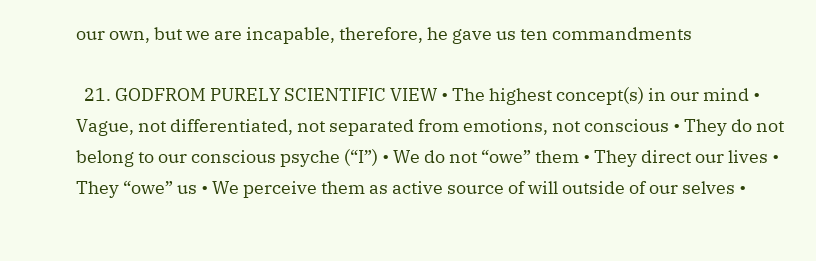our own, but we are incapable, therefore, he gave us ten commandments

  21. GODFROM PURELY SCIENTIFIC VIEW • The highest concept(s) in our mind • Vague, not differentiated, not separated from emotions, not conscious • They do not belong to our conscious psyche (“I”) • We do not “owe” them • They direct our lives • They “owe” us • We perceive them as active source of will outside of our selves •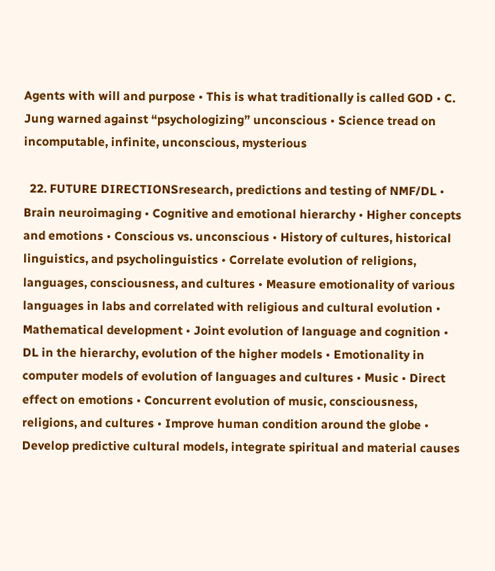Agents with will and purpose • This is what traditionally is called GOD • C. Jung warned against “psychologizing” unconscious • Science tread on incomputable, infinite, unconscious, mysterious

  22. FUTURE DIRECTIONSresearch, predictions and testing of NMF/DL • Brain neuroimaging • Cognitive and emotional hierarchy • Higher concepts and emotions • Conscious vs. unconscious • History of cultures, historical linguistics, and psycholinguistics • Correlate evolution of religions, languages, consciousness, and cultures • Measure emotionality of various languages in labs and correlated with religious and cultural evolution • Mathematical development • Joint evolution of language and cognition • DL in the hierarchy, evolution of the higher models • Emotionality in computer models of evolution of languages and cultures • Music • Direct effect on emotions • Concurrent evolution of music, consciousness, religions, and cultures • Improve human condition around the globe • Develop predictive cultural models, integrate spiritual and material causes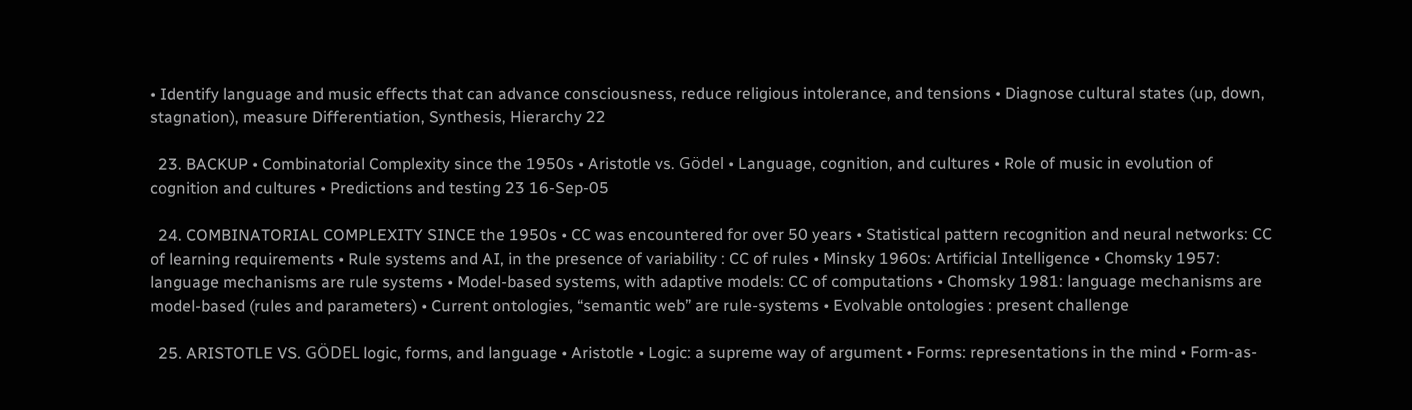• Identify language and music effects that can advance consciousness, reduce religious intolerance, and tensions • Diagnose cultural states (up, down, stagnation), measure Differentiation, Synthesis, Hierarchy 22

  23. BACKUP • Combinatorial Complexity since the 1950s • Aristotle vs. Gödel • Language, cognition, and cultures • Role of music in evolution of cognition and cultures • Predictions and testing 23 16-Sep-05

  24. COMBINATORIAL COMPLEXITY SINCE the 1950s • CC was encountered for over 50 years • Statistical pattern recognition and neural networks: CC of learning requirements • Rule systems and AI, in the presence of variability : CC of rules • Minsky 1960s: Artificial Intelligence • Chomsky 1957: language mechanisms are rule systems • Model-based systems, with adaptive models: CC of computations • Chomsky 1981: language mechanisms are model-based (rules and parameters) • Current ontologies, “semantic web” are rule-systems • Evolvable ontologies : present challenge

  25. ARISTOTLE VS. GÖDEL logic, forms, and language • Aristotle • Logic: a supreme way of argument • Forms: representations in the mind • Form-as-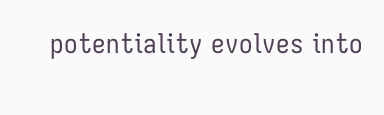potentiality evolves into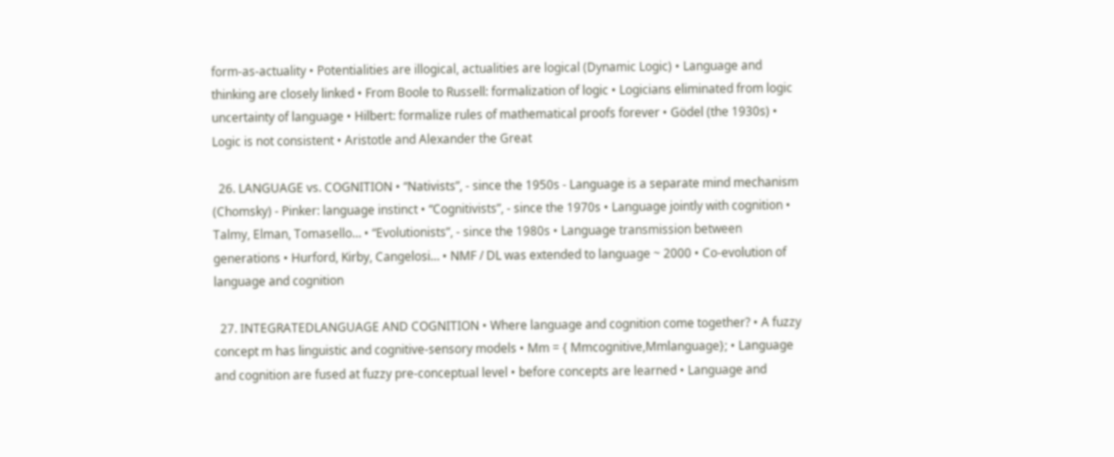form-as-actuality • Potentialities are illogical, actualities are logical (Dynamic Logic) • Language and thinking are closely linked • From Boole to Russell: formalization of logic • Logicians eliminated from logic uncertainty of language • Hilbert: formalize rules of mathematical proofs forever • Gödel (the 1930s) • Logic is not consistent • Aristotle and Alexander the Great

  26. LANGUAGE vs. COGNITION • “Nativists”, - since the 1950s - Language is a separate mind mechanism (Chomsky) - Pinker: language instinct • “Cognitivists”, - since the 1970s • Language jointly with cognition • Talmy, Elman, Tomasello… • “Evolutionists”, - since the 1980s • Language transmission between generations • Hurford, Kirby, Cangelosi… • NMF / DL was extended to language ~ 2000 • Co-evolution of language and cognition

  27. INTEGRATEDLANGUAGE AND COGNITION • Where language and cognition come together? • A fuzzy concept m has linguistic and cognitive-sensory models • Mm = { Mmcognitive,Mmlanguage}; • Language and cognition are fused at fuzzy pre-conceptual level • before concepts are learned • Language and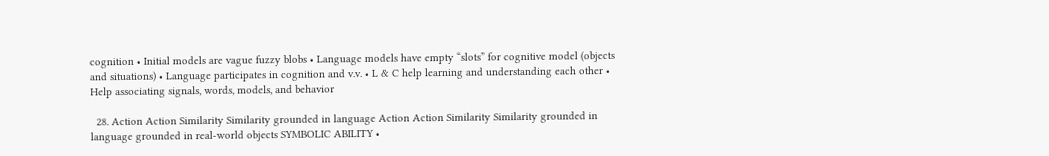cognition • Initial models are vague fuzzy blobs • Language models have empty “slots” for cognitive model (objects and situations) • Language participates in cognition and v.v. • L & C help learning and understanding each other • Help associating signals, words, models, and behavior

  28. Action Action Similarity Similarity grounded in language Action Action Similarity Similarity grounded in language grounded in real-world objects SYMBOLIC ABILITY •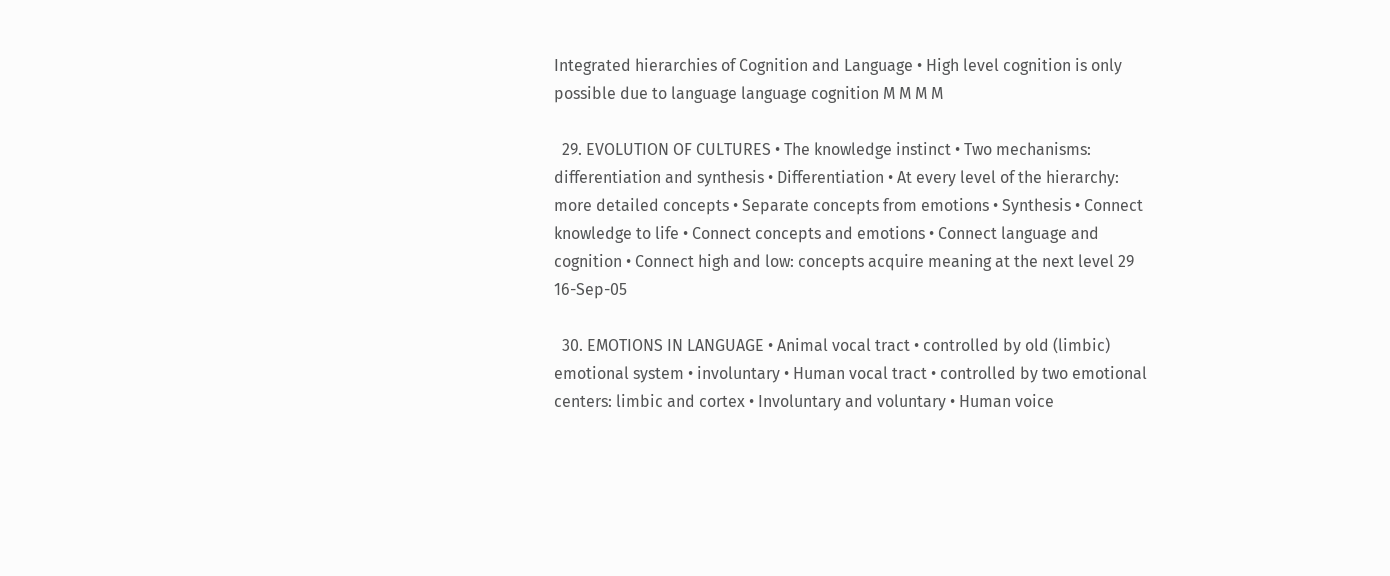Integrated hierarchies of Cognition and Language • High level cognition is only possible due to language language cognition M M M M

  29. EVOLUTION OF CULTURES • The knowledge instinct • Two mechanisms: differentiation and synthesis • Differentiation • At every level of the hierarchy: more detailed concepts • Separate concepts from emotions • Synthesis • Connect knowledge to life • Connect concepts and emotions • Connect language and cognition • Connect high and low: concepts acquire meaning at the next level 29 16-Sep-05

  30. EMOTIONS IN LANGUAGE • Animal vocal tract • controlled by old (limbic) emotional system • involuntary • Human vocal tract • controlled by two emotional centers: limbic and cortex • Involuntary and voluntary • Human voice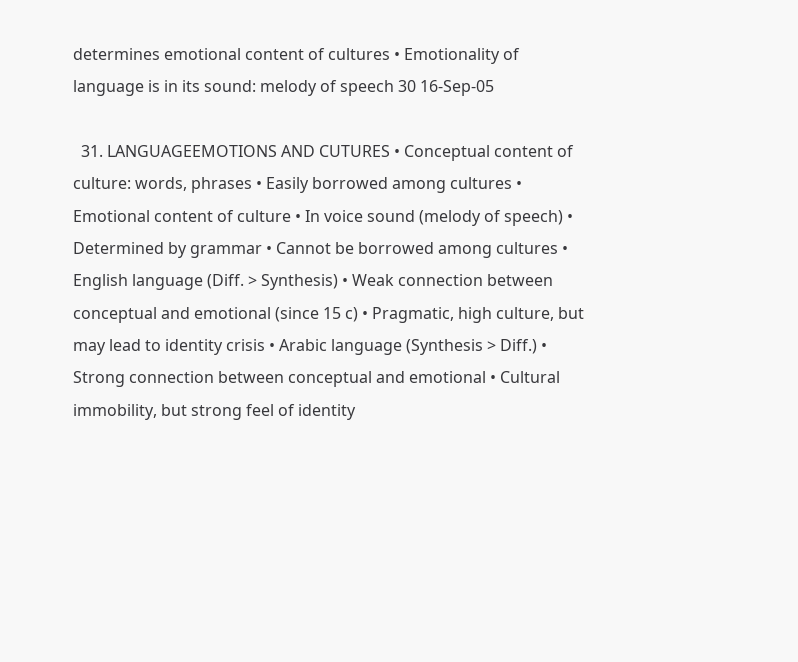determines emotional content of cultures • Emotionality of language is in its sound: melody of speech 30 16-Sep-05

  31. LANGUAGEEMOTIONS AND CUTURES • Conceptual content of culture: words, phrases • Easily borrowed among cultures • Emotional content of culture • In voice sound (melody of speech) • Determined by grammar • Cannot be borrowed among cultures • English language (Diff. > Synthesis) • Weak connection between conceptual and emotional (since 15 c) • Pragmatic, high culture, but may lead to identity crisis • Arabic language (Synthesis > Diff.) • Strong connection between conceptual and emotional • Cultural immobility, but strong feel of identity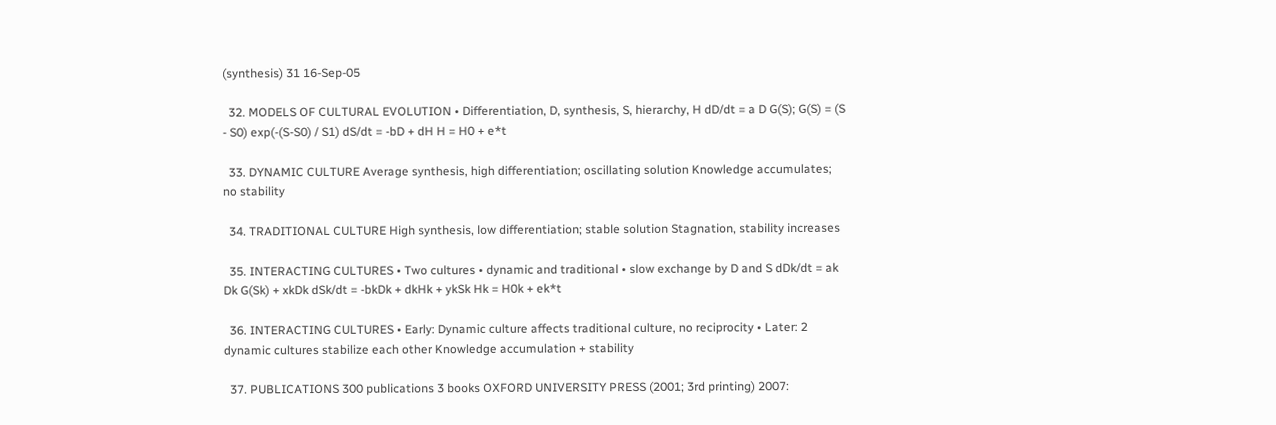(synthesis) 31 16-Sep-05

  32. MODELS OF CULTURAL EVOLUTION • Differentiation, D, synthesis, S, hierarchy, H dD/dt = a D G(S); G(S) = (S - S0) exp(-(S-S0) / S1) dS/dt = -bD + dH H = H0 + e*t

  33. DYNAMIC CULTURE Average synthesis, high differentiation; oscillating solution Knowledge accumulates; no stability

  34. TRADITIONAL CULTURE High synthesis, low differentiation; stable solution Stagnation, stability increases

  35. INTERACTING CULTURES • Two cultures • dynamic and traditional • slow exchange by D and S dDk/dt = ak Dk G(Sk) + xkDk dSk/dt = -bkDk + dkHk + ykSk Hk = H0k + ek*t

  36. INTERACTING CULTURES • Early: Dynamic culture affects traditional culture, no reciprocity • Later: 2 dynamic cultures stabilize each other Knowledge accumulation + stability

  37. PUBLICATIONS 300 publications 3 books OXFORD UNIVERSITY PRESS (2001; 3rd printing) 2007: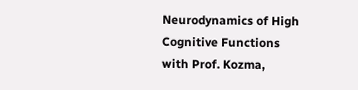Neurodynamics of High Cognitive Functions with Prof. Kozma,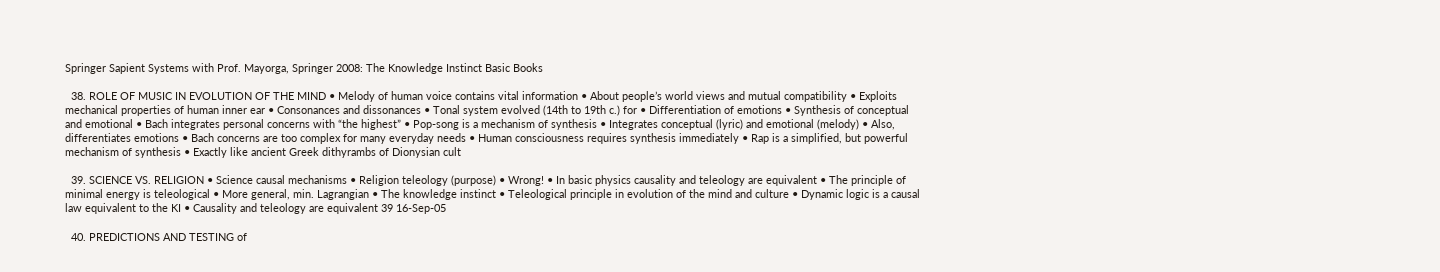Springer Sapient Systems with Prof. Mayorga, Springer 2008: The Knowledge Instinct Basic Books

  38. ROLE OF MUSIC IN EVOLUTION OF THE MIND • Melody of human voice contains vital information • About people’s world views and mutual compatibility • Exploits mechanical properties of human inner ear • Consonances and dissonances • Tonal system evolved (14th to 19th c.) for • Differentiation of emotions • Synthesis of conceptual and emotional • Bach integrates personal concerns with “the highest” • Pop-song is a mechanism of synthesis • Integrates conceptual (lyric) and emotional (melody) • Also, differentiates emotions • Bach concerns are too complex for many everyday needs • Human consciousness requires synthesis immediately • Rap is a simplified, but powerful mechanism of synthesis • Exactly like ancient Greek dithyrambs of Dionysian cult

  39. SCIENCE VS. RELIGION • Science causal mechanisms • Religion teleology (purpose) • Wrong! • In basic physics causality and teleology are equivalent • The principle of minimal energy is teleological • More general, min. Lagrangian • The knowledge instinct • Teleological principle in evolution of the mind and culture • Dynamic logic is a causal law equivalent to the KI • Causality and teleology are equivalent 39 16-Sep-05

  40. PREDICTIONS AND TESTING of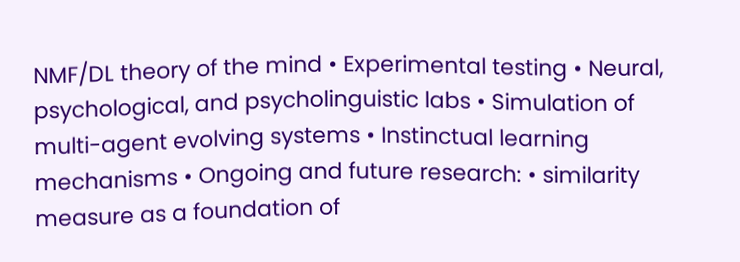NMF/DL theory of the mind • Experimental testing • Neural, psychological, and psycholinguistic labs • Simulation of multi-agent evolving systems • Instinctual learning mechanisms • Ongoing and future research: • similarity measure as a foundation of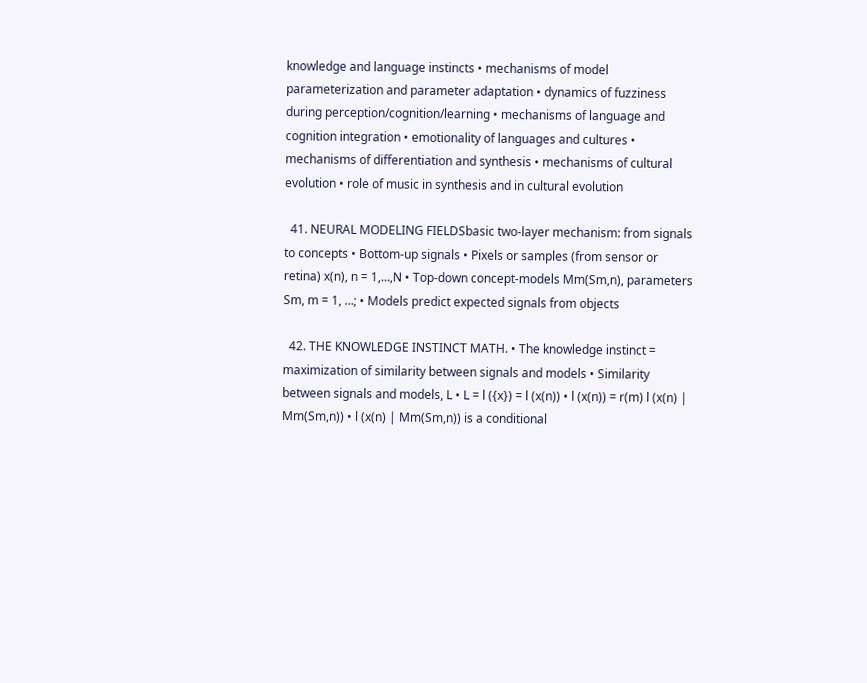knowledge and language instincts • mechanisms of model parameterization and parameter adaptation • dynamics of fuzziness during perception/cognition/learning • mechanisms of language and cognition integration • emotionality of languages and cultures • mechanisms of differentiation and synthesis • mechanisms of cultural evolution • role of music in synthesis and in cultural evolution

  41. NEURAL MODELING FIELDSbasic two-layer mechanism: from signals to concepts • Bottom-up signals • Pixels or samples (from sensor or retina) x(n), n = 1,…,N • Top-down concept-models Mm(Sm,n), parameters Sm, m = 1, …; • Models predict expected signals from objects

  42. THE KNOWLEDGE INSTINCT MATH. • The knowledge instinct = maximization of similarity between signals and models • Similarity between signals and models, L • L = l ({x}) = l (x(n)) • l (x(n)) = r(m) l (x(n) | Mm(Sm,n)) • l (x(n) | Mm(Sm,n)) is a conditional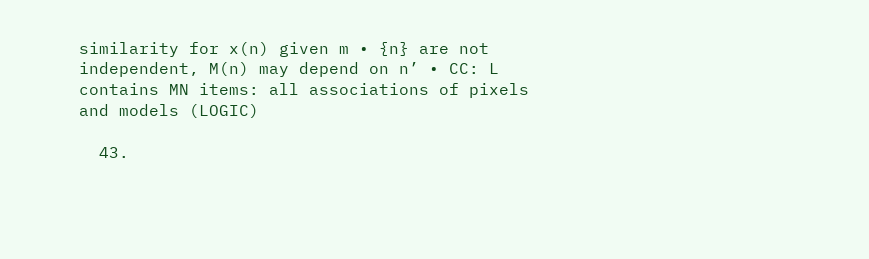similarity for x(n) given m • {n} are not independent, M(n) may depend on n’ • CC: L contains MN items: all associations of pixels and models (LOGIC)

  43.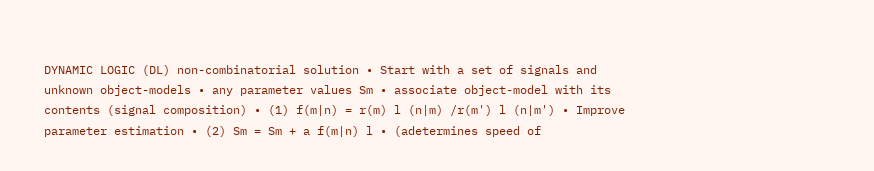DYNAMIC LOGIC (DL) non-combinatorial solution • Start with a set of signals and unknown object-models • any parameter values Sm • associate object-model with its contents (signal composition) • (1) f(m|n) = r(m) l (n|m) /r(m') l (n|m') • Improve parameter estimation • (2) Sm = Sm + a f(m|n) l • (adetermines speed of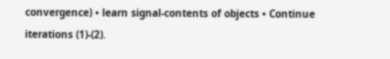convergence) • learn signal-contents of objects • Continue iterations (1)-(2).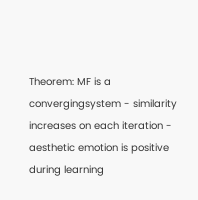Theorem: MF is a convergingsystem - similarity increases on each iteration - aesthetic emotion is positive during learning